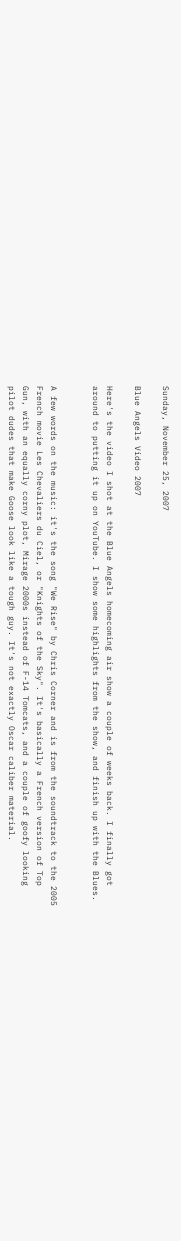Sunday, November 25, 2007

Blue Angels Video 2007

Here's the video I shot at the Blue Angels homecoming air show a couple of weeks back. I finally got around to putting it up on YouTube. I show some highlights from the show, and finish up with the Blues.


A few words on the music: it's the song "We Rise" by Chris Corner and is from the soundtrack to the 2005 French movie Les Chevaliers du Ciel, or "Knights of the Sky". It's basically a French version of Top Gun, with an equally corny plot, Mirage 2000s instead of F-14 Tomcats, and a couple of goofy looking pilot dudes that make Goose look like a tough guy. It's not exactly Oscar caliber material.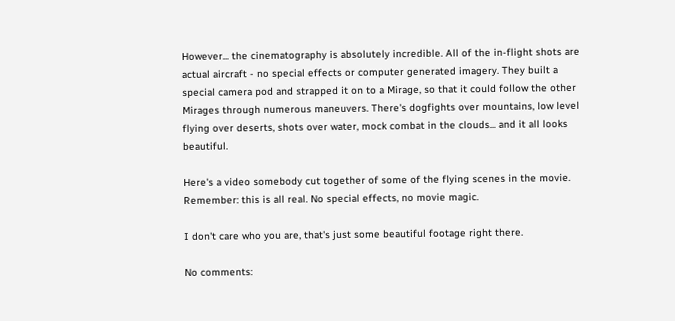However... the cinematography is absolutely incredible. All of the in-flight shots are actual aircraft - no special effects or computer generated imagery. They built a special camera pod and strapped it on to a Mirage, so that it could follow the other Mirages through numerous maneuvers. There's dogfights over mountains, low level flying over deserts, shots over water, mock combat in the clouds... and it all looks beautiful.

Here's a video somebody cut together of some of the flying scenes in the movie. Remember: this is all real. No special effects, no movie magic.

I don't care who you are, that's just some beautiful footage right there.

No comments: